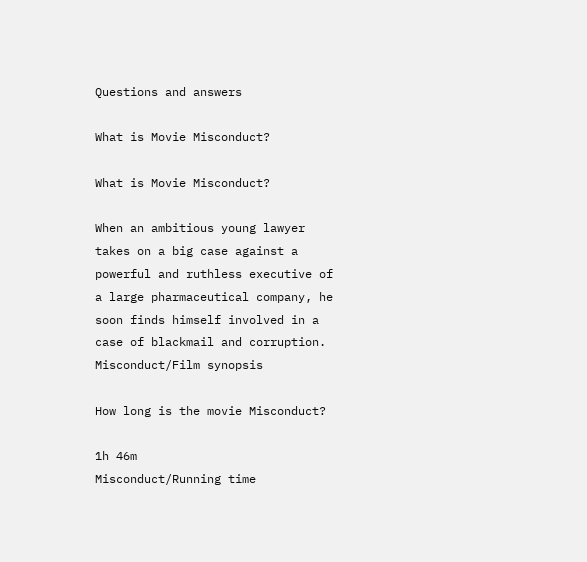Questions and answers

What is Movie Misconduct?

What is Movie Misconduct?

When an ambitious young lawyer takes on a big case against a powerful and ruthless executive of a large pharmaceutical company, he soon finds himself involved in a case of blackmail and corruption.
Misconduct/Film synopsis

How long is the movie Misconduct?

1h 46m
Misconduct/Running time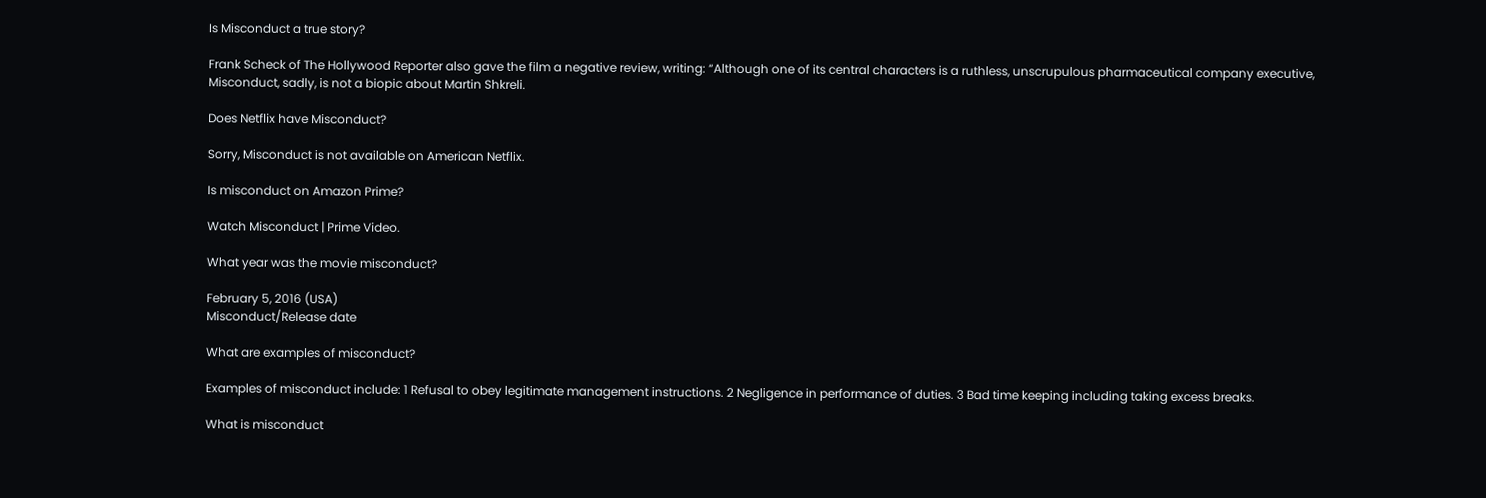Is Misconduct a true story?

Frank Scheck of The Hollywood Reporter also gave the film a negative review, writing: “Although one of its central characters is a ruthless, unscrupulous pharmaceutical company executive, Misconduct, sadly, is not a biopic about Martin Shkreli.

Does Netflix have Misconduct?

Sorry, Misconduct is not available on American Netflix.

Is misconduct on Amazon Prime?

Watch Misconduct | Prime Video.

What year was the movie misconduct?

February 5, 2016 (USA)
Misconduct/Release date

What are examples of misconduct?

Examples of misconduct include: 1 Refusal to obey legitimate management instructions. 2 Negligence in performance of duties. 3 Bad time keeping including taking excess breaks.

What is misconduct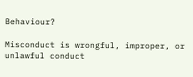Behaviour?

Misconduct is wrongful, improper, or unlawful conduct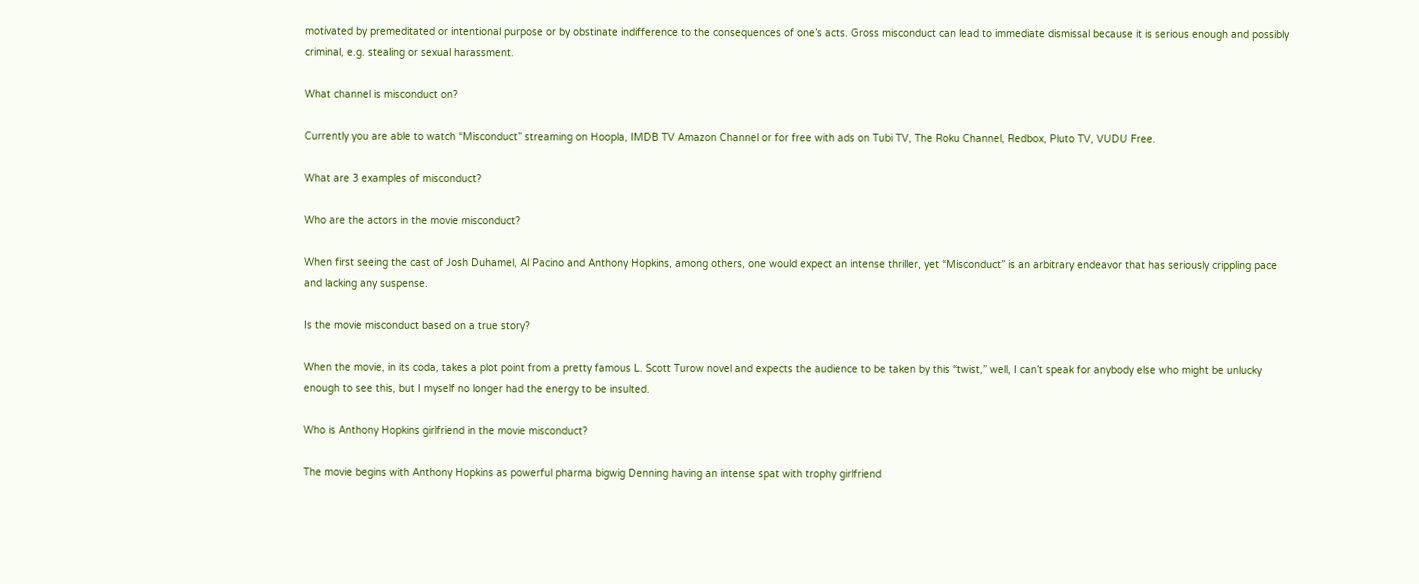motivated by premeditated or intentional purpose or by obstinate indifference to the consequences of one’s acts. Gross misconduct can lead to immediate dismissal because it is serious enough and possibly criminal, e.g. stealing or sexual harassment.

What channel is misconduct on?

Currently you are able to watch “Misconduct” streaming on Hoopla, IMDB TV Amazon Channel or for free with ads on Tubi TV, The Roku Channel, Redbox, Pluto TV, VUDU Free.

What are 3 examples of misconduct?

Who are the actors in the movie misconduct?

When first seeing the cast of Josh Duhamel, Al Pacino and Anthony Hopkins, among others, one would expect an intense thriller, yet “Misconduct” is an arbitrary endeavor that has seriously crippling pace and lacking any suspense.

Is the movie misconduct based on a true story?

When the movie, in its coda, takes a plot point from a pretty famous L. Scott Turow novel and expects the audience to be taken by this “twist,” well, I can’t speak for anybody else who might be unlucky enough to see this, but I myself no longer had the energy to be insulted.

Who is Anthony Hopkins girlfriend in the movie misconduct?

The movie begins with Anthony Hopkins as powerful pharma bigwig Denning having an intense spat with trophy girlfriend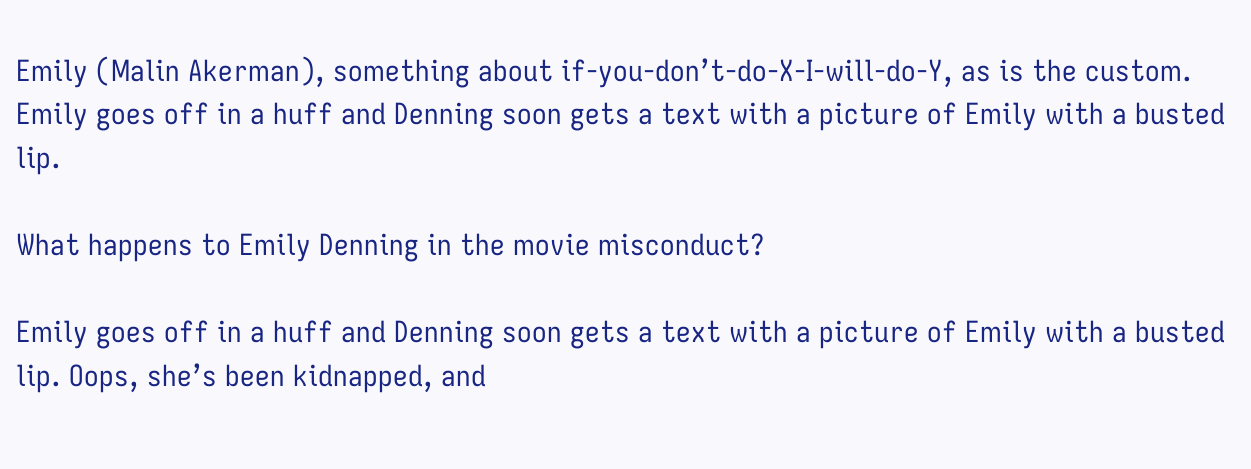Emily (Malin Akerman), something about if-you-don’t-do-X-I-will-do-Y, as is the custom. Emily goes off in a huff and Denning soon gets a text with a picture of Emily with a busted lip.

What happens to Emily Denning in the movie misconduct?

Emily goes off in a huff and Denning soon gets a text with a picture of Emily with a busted lip. Oops, she’s been kidnapped, and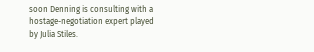soon Denning is consulting with a hostage-negotiation expert played by Julia Stiles.